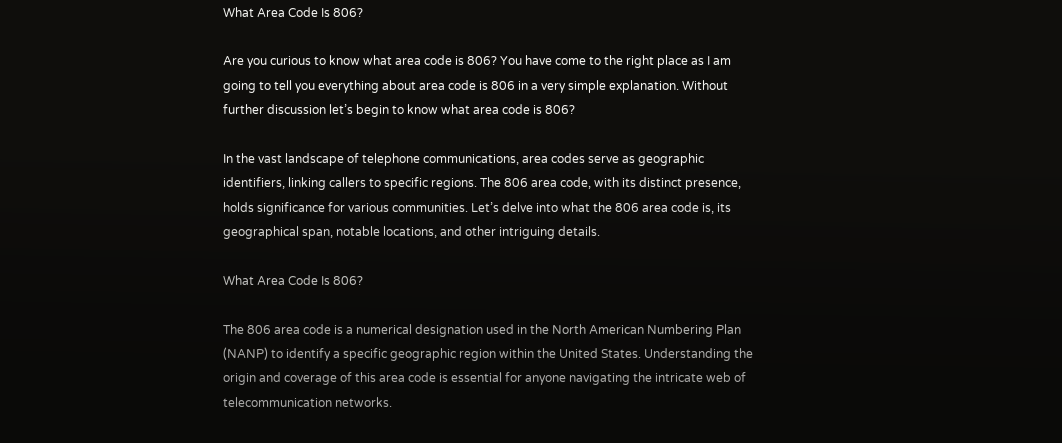What Area Code Is 806?

Are you curious to know what area code is 806? You have come to the right place as I am going to tell you everything about area code is 806 in a very simple explanation. Without further discussion let’s begin to know what area code is 806?

In the vast landscape of telephone communications, area codes serve as geographic identifiers, linking callers to specific regions. The 806 area code, with its distinct presence, holds significance for various communities. Let’s delve into what the 806 area code is, its geographical span, notable locations, and other intriguing details.

What Area Code Is 806?

The 806 area code is a numerical designation used in the North American Numbering Plan (NANP) to identify a specific geographic region within the United States. Understanding the origin and coverage of this area code is essential for anyone navigating the intricate web of telecommunication networks.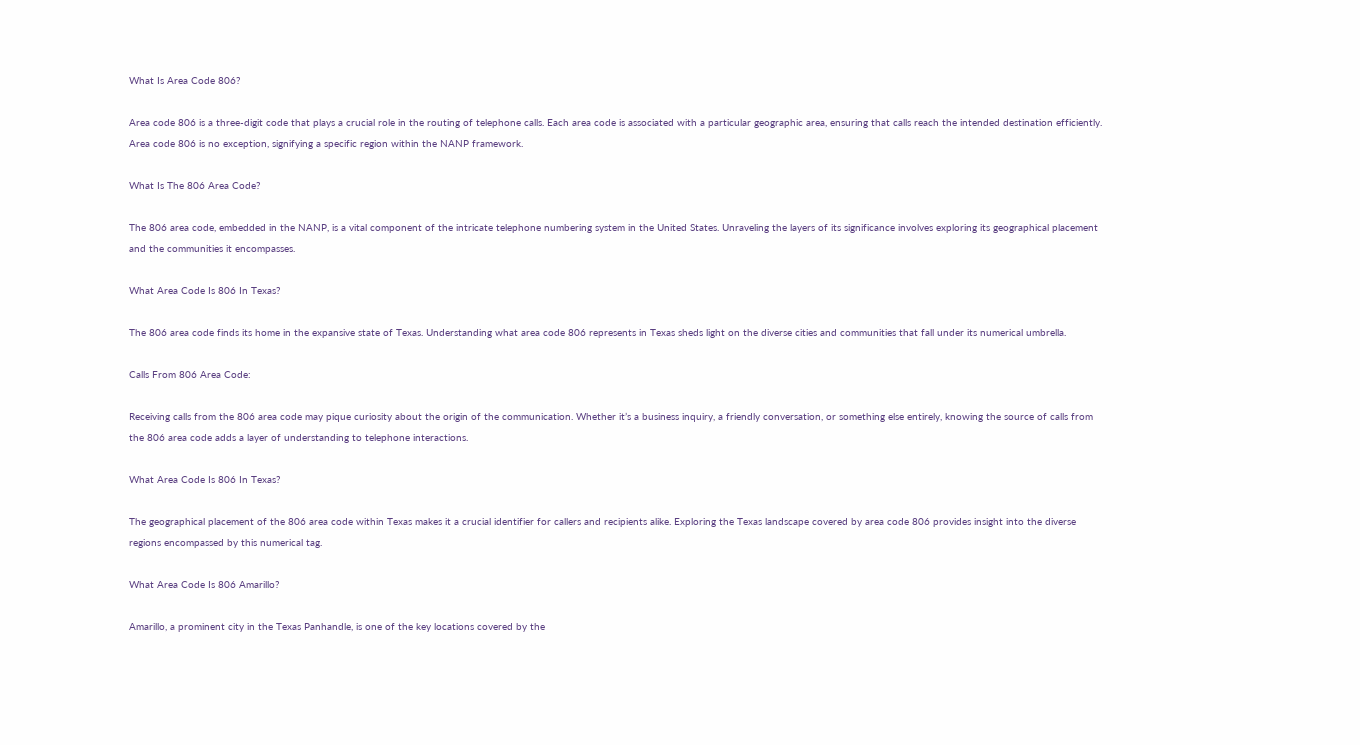What Is Area Code 806?

Area code 806 is a three-digit code that plays a crucial role in the routing of telephone calls. Each area code is associated with a particular geographic area, ensuring that calls reach the intended destination efficiently. Area code 806 is no exception, signifying a specific region within the NANP framework.

What Is The 806 Area Code?

The 806 area code, embedded in the NANP, is a vital component of the intricate telephone numbering system in the United States. Unraveling the layers of its significance involves exploring its geographical placement and the communities it encompasses.

What Area Code Is 806 In Texas?

The 806 area code finds its home in the expansive state of Texas. Understanding what area code 806 represents in Texas sheds light on the diverse cities and communities that fall under its numerical umbrella.

Calls From 806 Area Code:

Receiving calls from the 806 area code may pique curiosity about the origin of the communication. Whether it’s a business inquiry, a friendly conversation, or something else entirely, knowing the source of calls from the 806 area code adds a layer of understanding to telephone interactions.

What Area Code Is 806 In Texas?

The geographical placement of the 806 area code within Texas makes it a crucial identifier for callers and recipients alike. Exploring the Texas landscape covered by area code 806 provides insight into the diverse regions encompassed by this numerical tag.

What Area Code Is 806 Amarillo?

Amarillo, a prominent city in the Texas Panhandle, is one of the key locations covered by the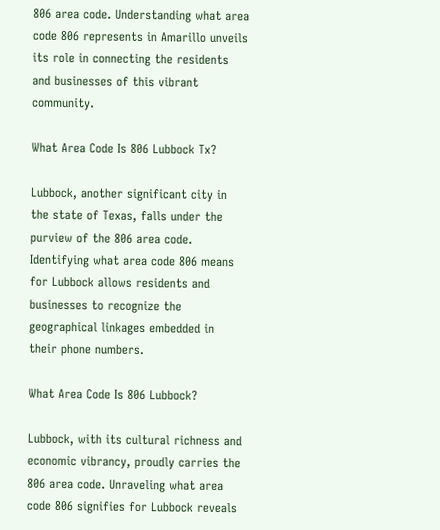806 area code. Understanding what area code 806 represents in Amarillo unveils its role in connecting the residents and businesses of this vibrant community.

What Area Code Is 806 Lubbock Tx?

Lubbock, another significant city in the state of Texas, falls under the purview of the 806 area code. Identifying what area code 806 means for Lubbock allows residents and businesses to recognize the geographical linkages embedded in their phone numbers.

What Area Code Is 806 Lubbock?

Lubbock, with its cultural richness and economic vibrancy, proudly carries the 806 area code. Unraveling what area code 806 signifies for Lubbock reveals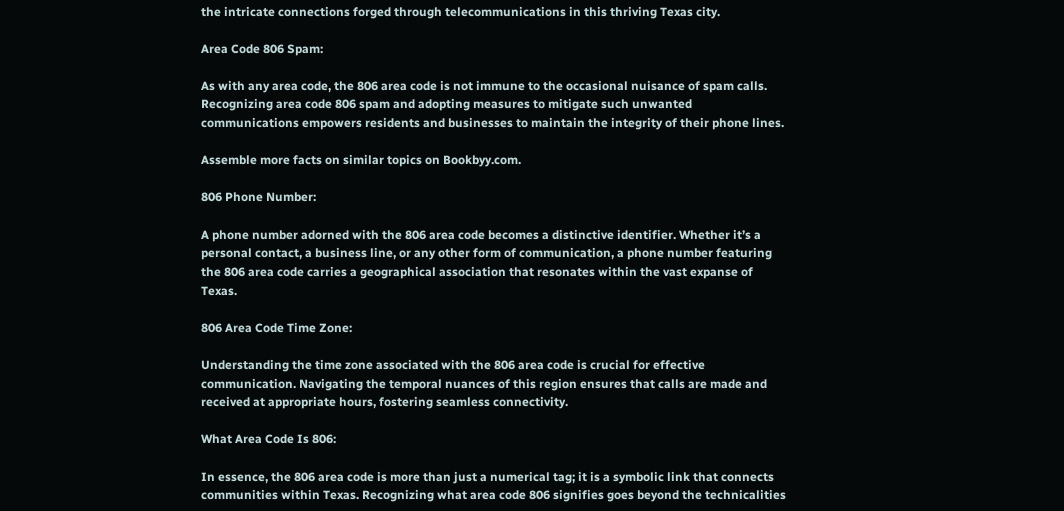the intricate connections forged through telecommunications in this thriving Texas city.

Area Code 806 Spam:

As with any area code, the 806 area code is not immune to the occasional nuisance of spam calls. Recognizing area code 806 spam and adopting measures to mitigate such unwanted communications empowers residents and businesses to maintain the integrity of their phone lines.

Assemble more facts on similar topics on Bookbyy.com.

806 Phone Number:

A phone number adorned with the 806 area code becomes a distinctive identifier. Whether it’s a personal contact, a business line, or any other form of communication, a phone number featuring the 806 area code carries a geographical association that resonates within the vast expanse of Texas.

806 Area Code Time Zone:

Understanding the time zone associated with the 806 area code is crucial for effective communication. Navigating the temporal nuances of this region ensures that calls are made and received at appropriate hours, fostering seamless connectivity.

What Area Code Is 806:

In essence, the 806 area code is more than just a numerical tag; it is a symbolic link that connects communities within Texas. Recognizing what area code 806 signifies goes beyond the technicalities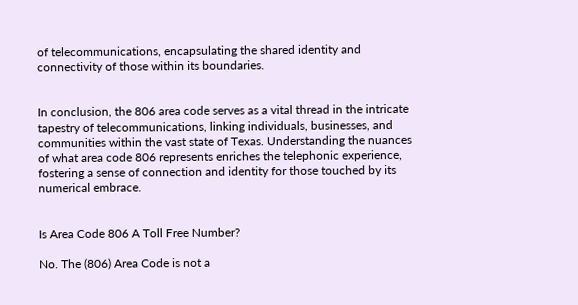of telecommunications, encapsulating the shared identity and connectivity of those within its boundaries.


In conclusion, the 806 area code serves as a vital thread in the intricate tapestry of telecommunications, linking individuals, businesses, and communities within the vast state of Texas. Understanding the nuances of what area code 806 represents enriches the telephonic experience, fostering a sense of connection and identity for those touched by its numerical embrace.


Is Area Code 806 A Toll Free Number?

No. The (806) Area Code is not a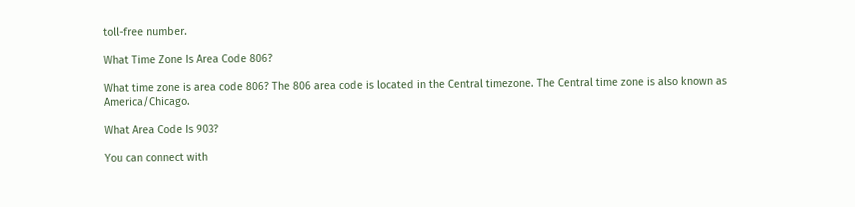toll-free number.

What Time Zone Is Area Code 806?

What time zone is area code 806? The 806 area code is located in the Central timezone. The Central time zone is also known as America/Chicago.

What Area Code Is 903?

You can connect with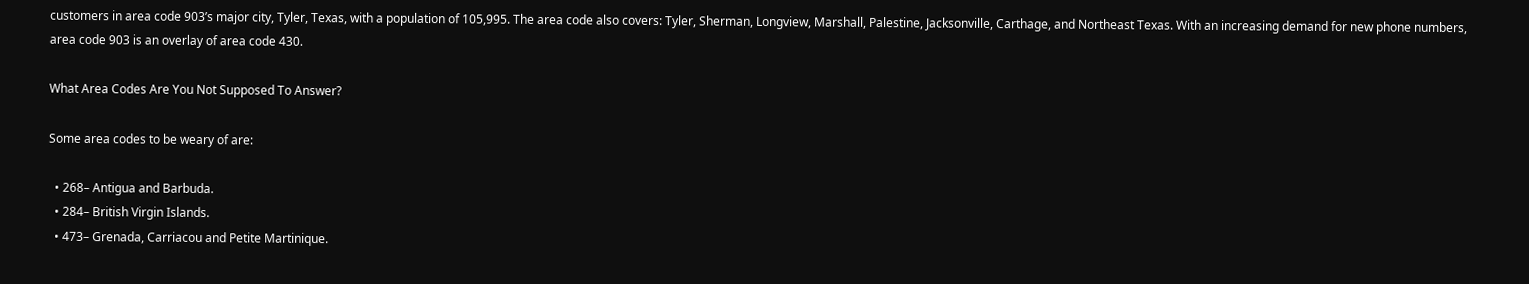customers in area code 903’s major city, Tyler, Texas, with a population of 105,995. The area code also covers: Tyler, Sherman, Longview, Marshall, Palestine, Jacksonville, Carthage, and Northeast Texas. With an increasing demand for new phone numbers, area code 903 is an overlay of area code 430.

What Area Codes Are You Not Supposed To Answer?

Some area codes to be weary of are:

  • 268– Antigua and Barbuda.
  • 284– British Virgin Islands.
  • 473– Grenada, Carriacou and Petite Martinique.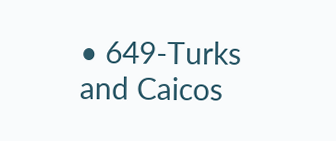• 649-Turks and Caicos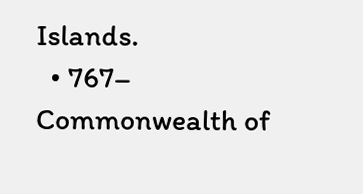Islands.
  • 767– Commonwealth of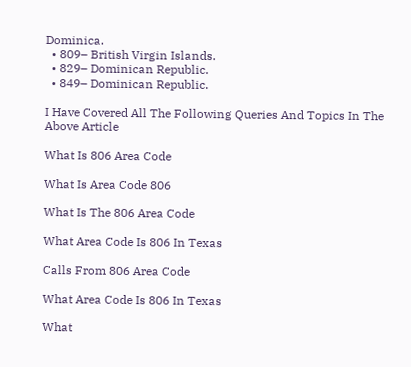Dominica.
  • 809– British Virgin Islands.
  • 829– Dominican Republic.
  • 849– Dominican Republic.

I Have Covered All The Following Queries And Topics In The Above Article

What Is 806 Area Code

What Is Area Code 806

What Is The 806 Area Code

What Area Code Is 806 In Texas

Calls From 806 Area Code

What Area Code Is 806 In Texas

What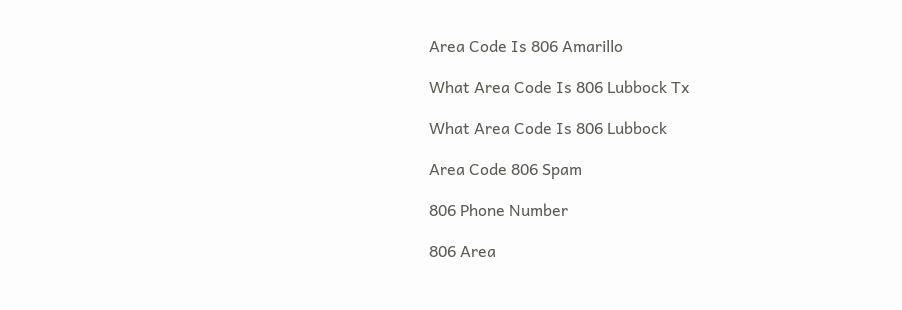Area Code Is 806 Amarillo

What Area Code Is 806 Lubbock Tx

What Area Code Is 806 Lubbock

Area Code 806 Spam

806 Phone Number

806 Area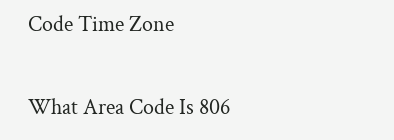Code Time Zone

What Area Code Is 806